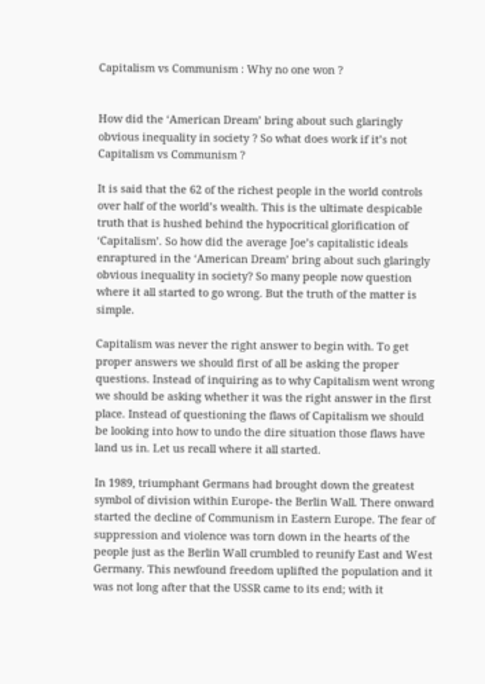Capitalism vs Communism : Why no one won ?


How did the ‘American Dream’ bring about such glaringly obvious inequality in society ? So what does work if it’s not Capitalism vs Communism ?

It is said that the 62 of the richest people in the world controls over half of the world’s wealth. This is the ultimate despicable truth that is hushed behind the hypocritical glorification of ‘Capitalism’. So how did the average Joe’s capitalistic ideals enraptured in the ‘American Dream’ bring about such glaringly obvious inequality in society? So many people now question where it all started to go wrong. But the truth of the matter is simple.

Capitalism was never the right answer to begin with. To get proper answers we should first of all be asking the proper questions. Instead of inquiring as to why Capitalism went wrong we should be asking whether it was the right answer in the first place. Instead of questioning the flaws of Capitalism we should be looking into how to undo the dire situation those flaws have land us in. Let us recall where it all started.

In 1989, triumphant Germans had brought down the greatest symbol of division within Europe- the Berlin Wall. There onward started the decline of Communism in Eastern Europe. The fear of suppression and violence was torn down in the hearts of the people just as the Berlin Wall crumbled to reunify East and West Germany. This newfound freedom uplifted the population and it was not long after that the USSR came to its end; with it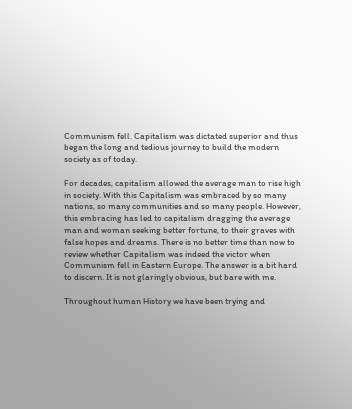Communism fell. Capitalism was dictated superior and thus began the long and tedious journey to build the modern society as of today.

For decades, capitalism allowed the average man to rise high in society. With this Capitalism was embraced by so many nations, so many communities and so many people. However, this embracing has led to capitalism dragging the average man and woman seeking better fortune, to their graves with false hopes and dreams. There is no better time than now to review whether Capitalism was indeed the victor when Communism fell in Eastern Europe. The answer is a bit hard to discern. It is not glaringly obvious, but bare with me.

Throughout human History we have been trying and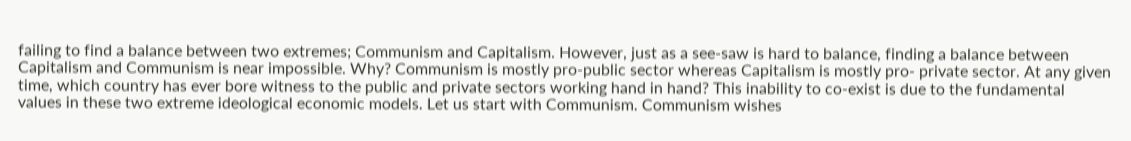failing to find a balance between two extremes; Communism and Capitalism. However, just as a see-saw is hard to balance, finding a balance between Capitalism and Communism is near impossible. Why? Communism is mostly pro-public sector whereas Capitalism is mostly pro- private sector. At any given time, which country has ever bore witness to the public and private sectors working hand in hand? This inability to co-exist is due to the fundamental values in these two extreme ideological economic models. Let us start with Communism. Communism wishes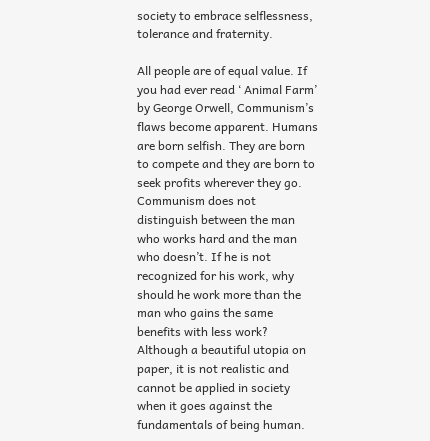society to embrace selflessness, tolerance and fraternity.

All people are of equal value. If you had ever read ‘ Animal Farm’ by George Orwell, Communism’s flaws become apparent. Humans are born selfish. They are born to compete and they are born to seek profits wherever they go. Communism does not distinguish between the man who works hard and the man who doesn’t. If he is not recognized for his work, why should he work more than the man who gains the same benefits with less work? Although a beautiful utopia on paper, it is not realistic and cannot be applied in society when it goes against the fundamentals of being human.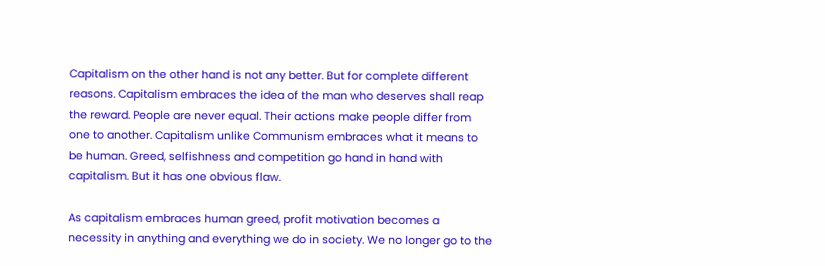Capitalism on the other hand is not any better. But for complete different reasons. Capitalism embraces the idea of the man who deserves shall reap the reward. People are never equal. Their actions make people differ from one to another. Capitalism unlike Communism embraces what it means to be human. Greed, selfishness and competition go hand in hand with capitalism. But it has one obvious flaw.

As capitalism embraces human greed, profit motivation becomes a necessity in anything and everything we do in society. We no longer go to the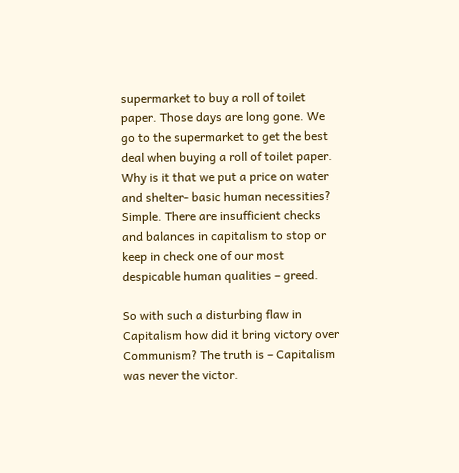supermarket to buy a roll of toilet paper. Those days are long gone. We go to the supermarket to get the best deal when buying a roll of toilet paper. Why is it that we put a price on water and shelter- basic human necessities? Simple. There are insufficient checks and balances in capitalism to stop or keep in check one of our most despicable human qualities – greed.

So with such a disturbing flaw in Capitalism how did it bring victory over Communism? The truth is – Capitalism was never the victor.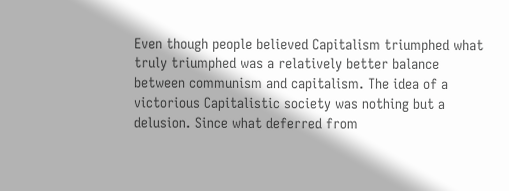Even though people believed Capitalism triumphed what truly triumphed was a relatively better balance between communism and capitalism. The idea of a victorious Capitalistic society was nothing but a delusion. Since what deferred from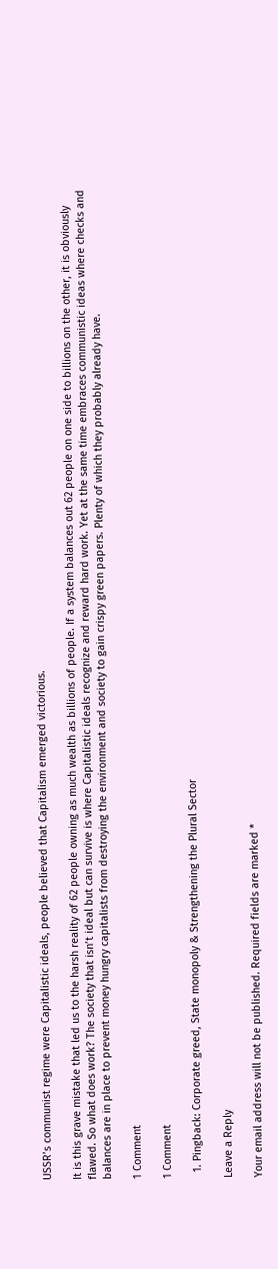USSR’s communist regime were Capitalistic ideals, people believed that Capitalism emerged victorious.

It is this grave mistake that led us to the harsh reality of 62 people owning as much wealth as billions of people. If a system balances out 62 people on one side to billions on the other, it is obviously flawed. So what does work? The society that isn’t ideal but can survive is where Capitalistic ideals recognize and reward hard work. Yet at the same time embraces communistic ideas where checks and balances are in place to prevent money hungry capitalists from destroying the environment and society to gain crispy green papers. Plenty of which they probably already have.

1 Comment

1 Comment

  1. Pingback: Corporate greed, State monopoly & Strengthening the Plural Sector

Leave a Reply

Your email address will not be published. Required fields are marked *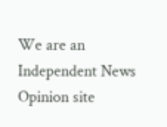We are an Independent News Opinion site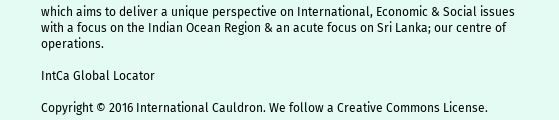which aims to deliver a unique perspective on International, Economic & Social issues with a focus on the Indian Ocean Region & an acute focus on Sri Lanka; our centre of operations.

IntCa Global Locator

Copyright © 2016 International Cauldron. We follow a Creative Commons License.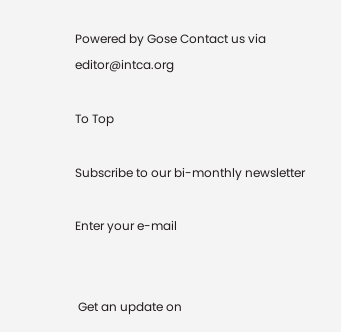Powered by Gose Contact us via editor@intca.org

To Top

Subscribe to our bi-monthly newsletter

Enter your e-mail


 Get an update on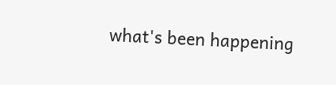what's been happening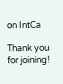on IntCa

Thank you for joining!